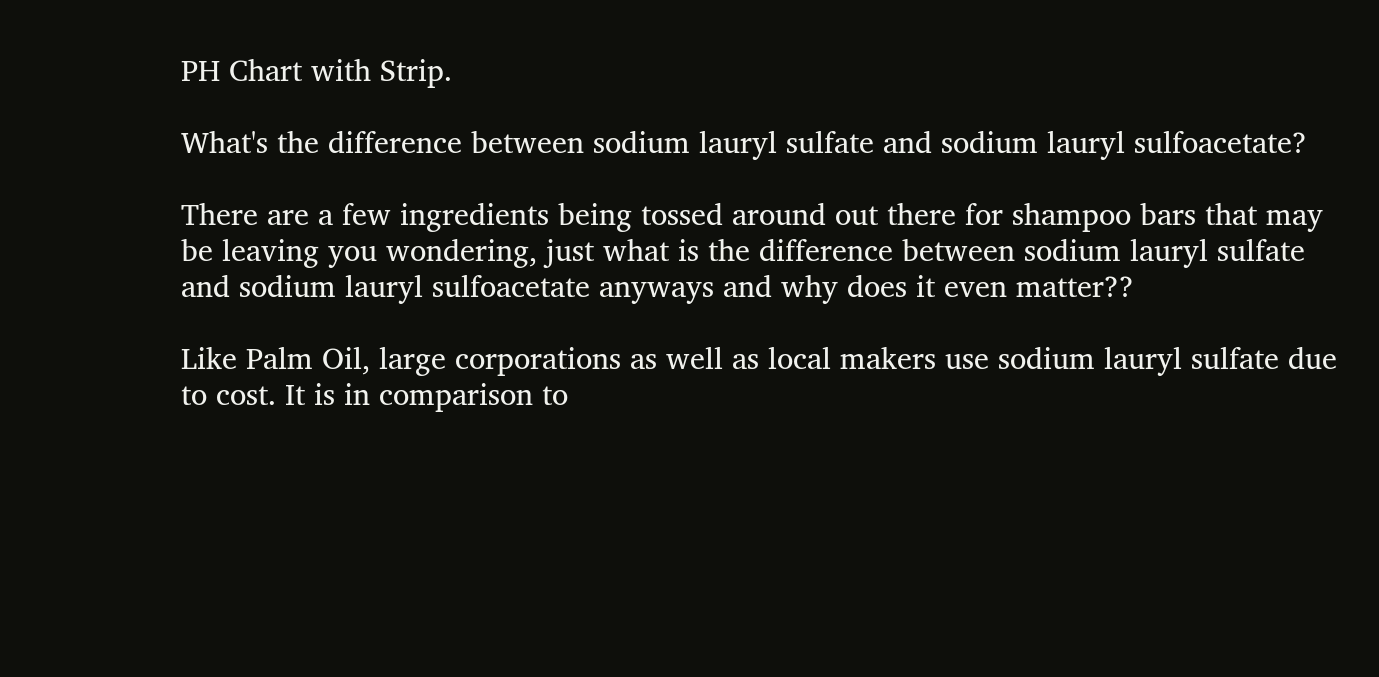PH Chart with Strip.

What's the difference between sodium lauryl sulfate and sodium lauryl sulfoacetate?

There are a few ingredients being tossed around out there for shampoo bars that may be leaving you wondering, just what is the difference between sodium lauryl sulfate and sodium lauryl sulfoacetate anyways and why does it even matter??

Like Palm Oil, large corporations as well as local makers use sodium lauryl sulfate due to cost. It is in comparison to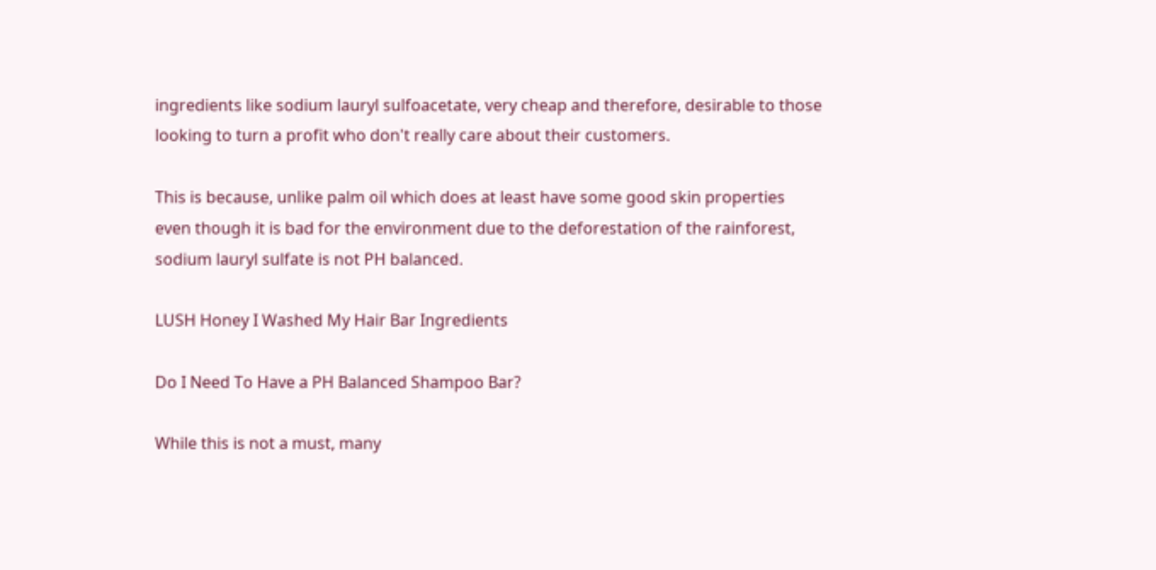ingredients like sodium lauryl sulfoacetate, very cheap and therefore, desirable to those looking to turn a profit who don't really care about their customers.

This is because, unlike palm oil which does at least have some good skin properties even though it is bad for the environment due to the deforestation of the rainforest, sodium lauryl sulfate is not PH balanced.

LUSH Honey I Washed My Hair Bar Ingredients

Do I Need To Have a PH Balanced Shampoo Bar?

While this is not a must, many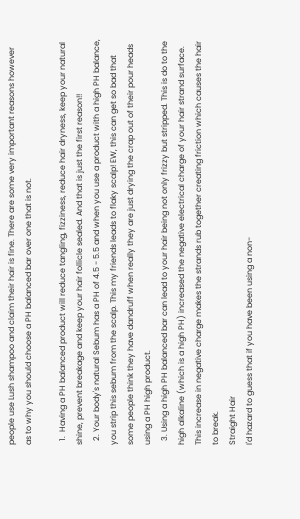people use Lush shampoo and claim their hair is fine. There are some very important reasons however as to why you should choose a PH balanced bar over one that is not.

  1.  Having a PH balanced product will reduce tangling, fizziness, reduce hair dryness, keep your natural shine, prevent breakage and keep your hair follicle sealed. And that is just the first reason!!
  2. Your body's natural Sebum has a PH of 4.5 - 5.5 and when you use a product with a high PH balance, you strip this sebum from the scalp. This my friends leads to flaky scalp! EW, this can get so bad that some people think they have dandruff when really they are just drying the crap out of their pour heads using a PH high product.
  3. Using a high PH balanced bar can lead to your hair being not only frizzy but stripped. This is do to the high alkaline (which is a high PH) increased the negative electrical charge of your hair strand surface. This increase in negative charge makes the strands rub together creating friction which causes the hair to break.
Straight Hair
I'd hazard to guess that if you have been using a non-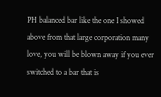PH balanced bar like the one I showed above from that large corporation many love, you will be blown away if you ever switched to a bar that is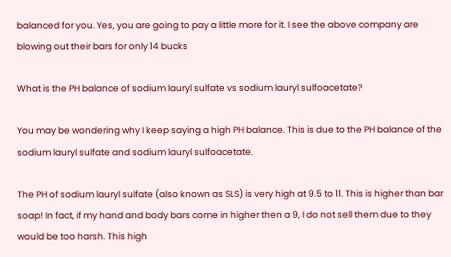balanced for you. Yes, you are going to pay a little more for it. I see the above company are blowing out their bars for only 14 bucks

What is the PH balance of sodium lauryl sulfate vs sodium lauryl sulfoacetate?

You may be wondering why I keep saying a high PH balance. This is due to the PH balance of the sodium lauryl sulfate and sodium lauryl sulfoacetate.

The PH of sodium lauryl sulfate (also known as SLS) is very high at 9.5 to 11. This is higher than bar soap! In fact, if my hand and body bars come in higher then a 9, I do not sell them due to they would be too harsh. This high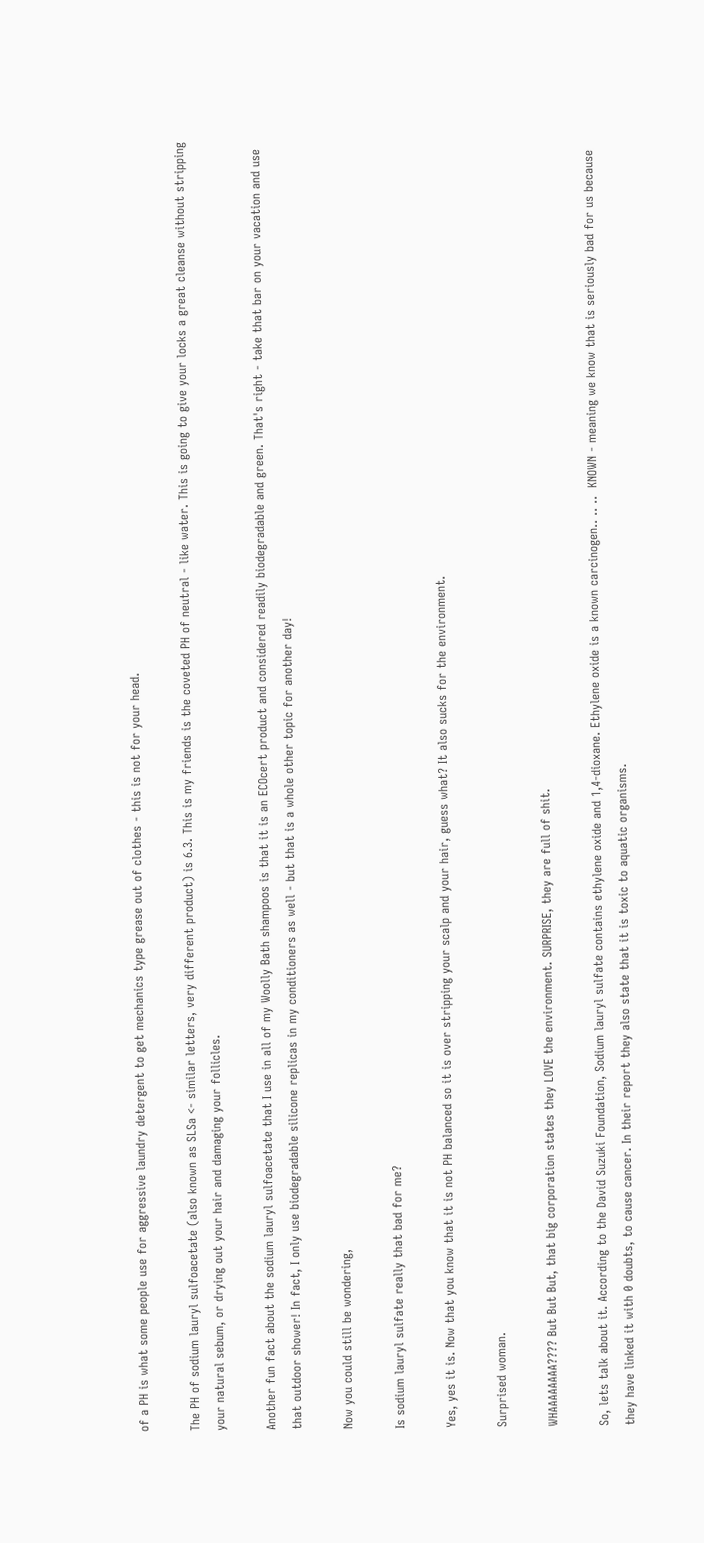of a PH is what some people use for aggressive laundry detergent to get mechanics type grease out of clothes - this is not for your head.

The PH of sodium lauryl sulfoacetate (also known as SLSa <- similar letters, very different product) is 6.3. This is my friends is the coveted PH of neutral - like water. This is going to give your locks a great cleanse without stripping your natural sebum, or drying out your hair and damaging your follicles.

Another fun fact about the sodium lauryl sulfoacetate that I use in all of my Woolly Bath shampoos is that it is an ECOcert product and considered readily biodegradable and green. That's right - take that bar on your vacation and use that outdoor shower! In fact, I only use biodegradable silicone replicas in my conditioners as well - but that is a whole other topic for another day!

Now you could still be wondering,

Is sodium lauryl sulfate really that bad for me?

Yes, yes it is. Now that you know that it is not PH balanced so it is over stripping your scalp and your hair, guess what? It also sucks for the environment.

Surprised woman.

WHAAAAAAAA???? But But But, that big corporation states they LOVE the environment. SURPRISE, they are full of shit.

So, lets talk about it. According to the David Suzuki Foundation, Sodium lauryl sulfate contains ethylene oxide and 1,4-dioxane. Ethylene oxide is a known carcinogen.. .. ..  KNOWN - meaning we know that is seriously bad for us because they have linked it with 0 doubts, to cause cancer. In their report they also state that it is toxic to aquatic organisms.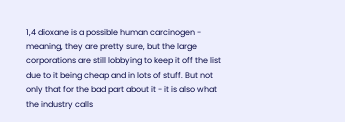1,4 dioxane is a possible human carcinogen - meaning, they are pretty sure, but the large corporations are still lobbying to keep it off the list due to it being cheap and in lots of stuff. But not only that for the bad part about it - it is also what the industry calls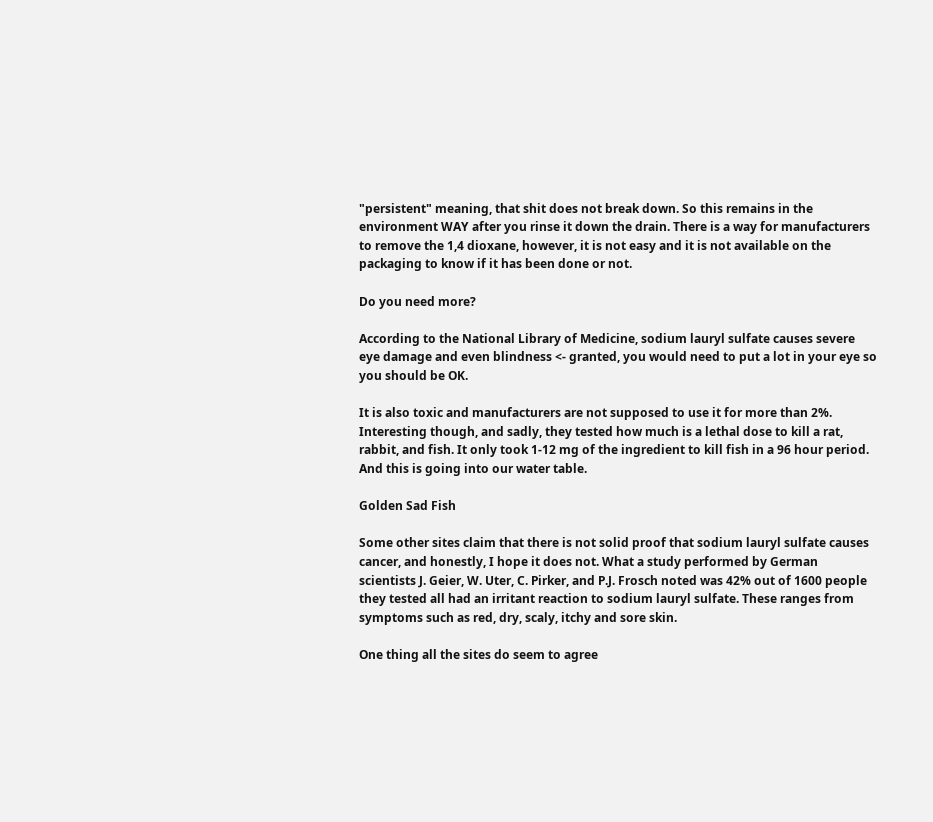"persistent" meaning, that shit does not break down. So this remains in the environment WAY after you rinse it down the drain. There is a way for manufacturers to remove the 1,4 dioxane, however, it is not easy and it is not available on the packaging to know if it has been done or not.

Do you need more?

According to the National Library of Medicine, sodium lauryl sulfate causes severe eye damage and even blindness <- granted, you would need to put a lot in your eye so you should be OK.

It is also toxic and manufacturers are not supposed to use it for more than 2%. Interesting though, and sadly, they tested how much is a lethal dose to kill a rat, rabbit, and fish. It only took 1-12 mg of the ingredient to kill fish in a 96 hour period. And this is going into our water table.

Golden Sad Fish

Some other sites claim that there is not solid proof that sodium lauryl sulfate causes cancer, and honestly, I hope it does not. What a study performed by German scientists J. Geier, W. Uter, C. Pirker, and P.J. Frosch noted was 42% out of 1600 people they tested all had an irritant reaction to sodium lauryl sulfate. These ranges from symptoms such as red, dry, scaly, itchy and sore skin.

One thing all the sites do seem to agree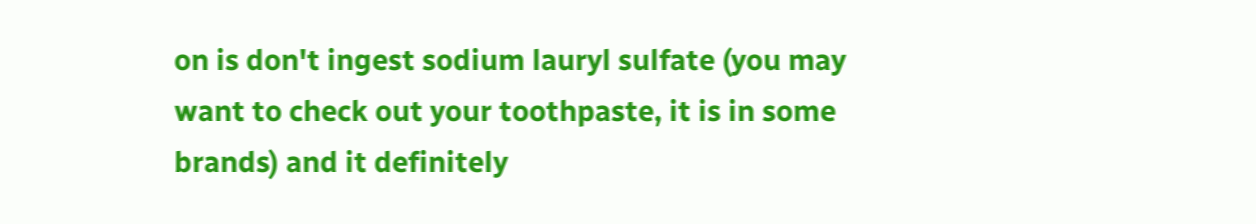on is don't ingest sodium lauryl sulfate (you may want to check out your toothpaste, it is in some brands) and it definitely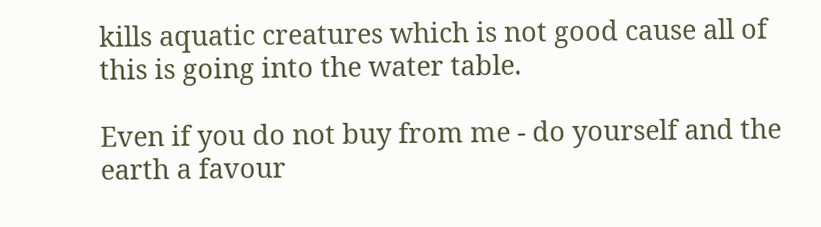kills aquatic creatures which is not good cause all of this is going into the water table.

Even if you do not buy from me - do yourself and the earth a favour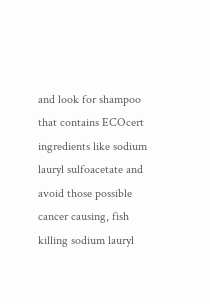and look for shampoo that contains ECOcert ingredients like sodium lauryl sulfoacetate and avoid those possible cancer causing, fish killing sodium lauryl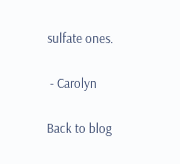sulfate ones.

 - Carolyn

Back to blog